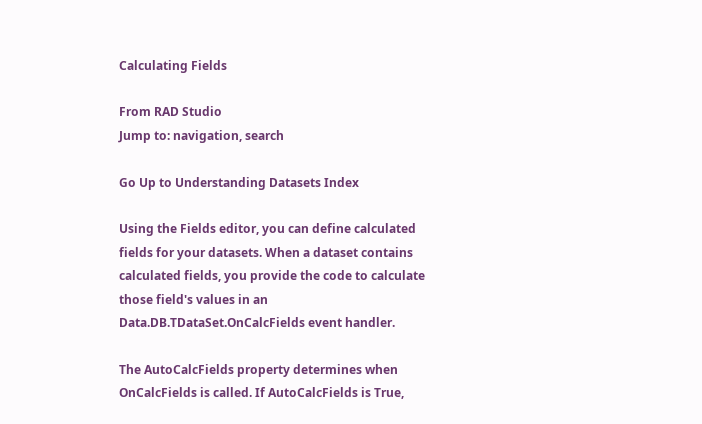Calculating Fields

From RAD Studio
Jump to: navigation, search

Go Up to Understanding Datasets Index

Using the Fields editor, you can define calculated fields for your datasets. When a dataset contains calculated fields, you provide the code to calculate those field's values in an Data.DB.TDataSet.OnCalcFields event handler.

The AutoCalcFields property determines when OnCalcFields is called. If AutoCalcFields is True,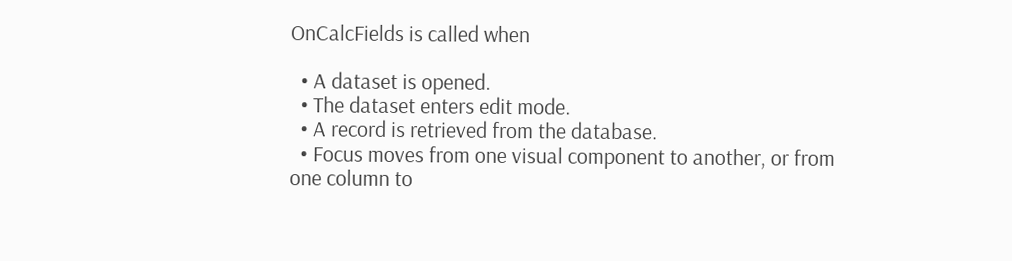OnCalcFields is called when

  • A dataset is opened.
  • The dataset enters edit mode.
  • A record is retrieved from the database.
  • Focus moves from one visual component to another, or from one column to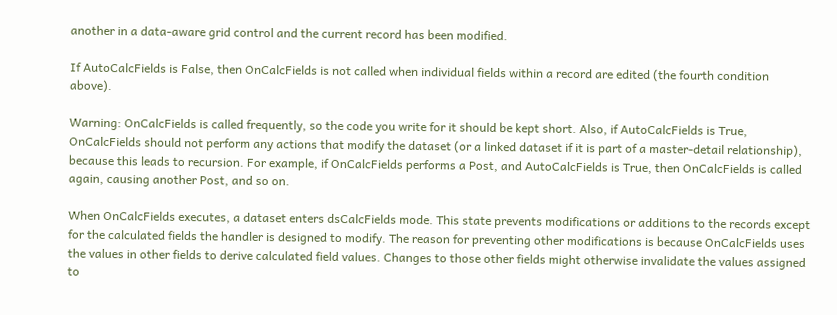another in a data-aware grid control and the current record has been modified.

If AutoCalcFields is False, then OnCalcFields is not called when individual fields within a record are edited (the fourth condition above).

Warning: OnCalcFields is called frequently, so the code you write for it should be kept short. Also, if AutoCalcFields is True, OnCalcFields should not perform any actions that modify the dataset (or a linked dataset if it is part of a master-detail relationship), because this leads to recursion. For example, if OnCalcFields performs a Post, and AutoCalcFields is True, then OnCalcFields is called again, causing another Post, and so on.

When OnCalcFields executes, a dataset enters dsCalcFields mode. This state prevents modifications or additions to the records except for the calculated fields the handler is designed to modify. The reason for preventing other modifications is because OnCalcFields uses the values in other fields to derive calculated field values. Changes to those other fields might otherwise invalidate the values assigned to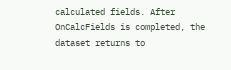calculated fields. After OnCalcFields is completed, the dataset returns to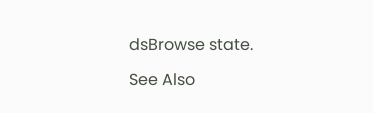dsBrowse state.

See Also